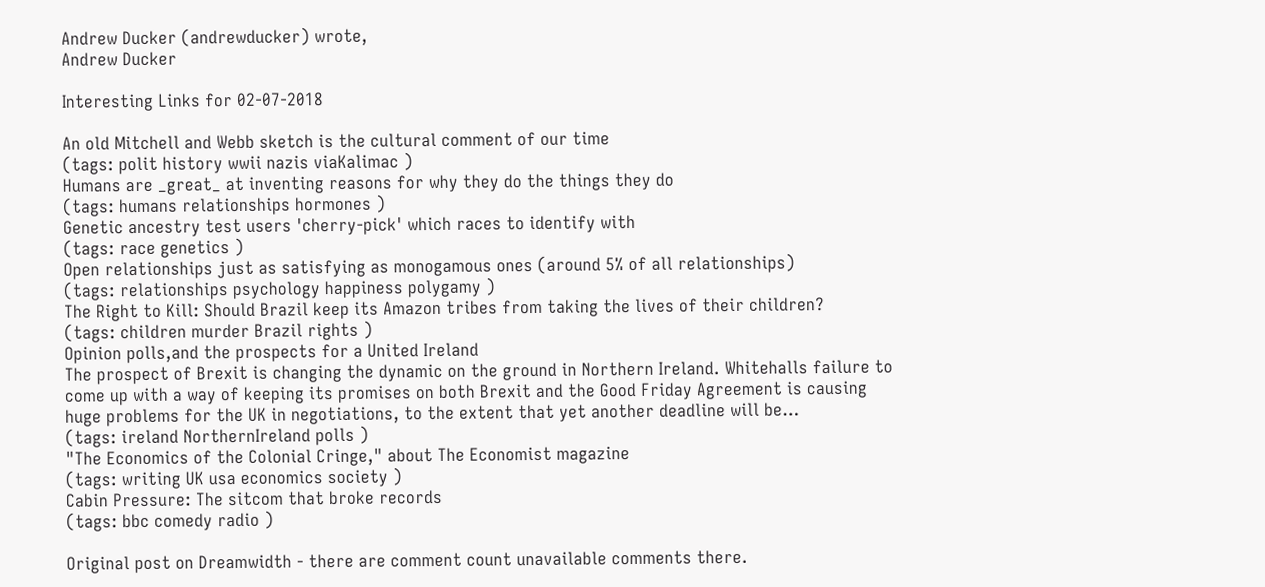Andrew Ducker (andrewducker) wrote,
Andrew Ducker

Interesting Links for 02-07-2018

An old Mitchell and Webb sketch is the cultural comment of our time
(tags: polit history wwii nazis viaKalimac )
Humans are _great_ at inventing reasons for why they do the things they do
(tags: humans relationships hormones )
Genetic ancestry test users 'cherry-pick' which races to identify with
(tags: race genetics )
Open relationships just as satisfying as monogamous ones (around 5% of all relationships)
(tags: relationships psychology happiness polygamy )
The Right to Kill: Should Brazil keep its Amazon tribes from taking the lives of their children?
(tags: children murder Brazil rights )
Opinion polls,and the prospects for a United Ireland
The prospect of Brexit is changing the dynamic on the ground in Northern Ireland. Whitehalls failure to come up with a way of keeping its promises on both Brexit and the Good Friday Agreement is causing huge problems for the UK in negotiations, to the extent that yet another deadline will be…
(tags: ireland NorthernIreland polls )
"The Economics of the Colonial Cringe," about The Economist magazine
(tags: writing UK usa economics society )
Cabin Pressure: The sitcom that broke records
(tags: bbc comedy radio )

Original post on Dreamwidth - there are comment count unavailable comments there.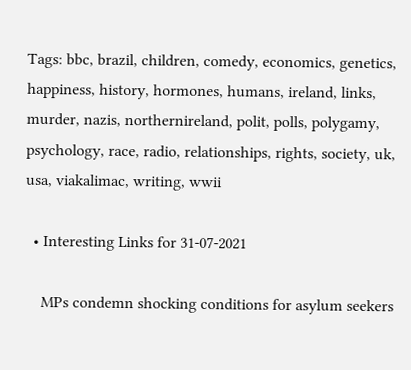Tags: bbc, brazil, children, comedy, economics, genetics, happiness, history, hormones, humans, ireland, links, murder, nazis, northernireland, polit, polls, polygamy, psychology, race, radio, relationships, rights, society, uk, usa, viakalimac, writing, wwii

  • Interesting Links for 31-07-2021

    MPs condemn shocking conditions for asylum seekers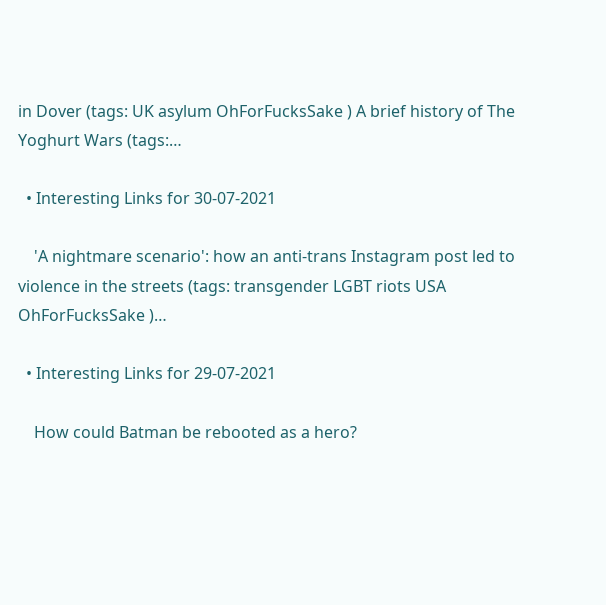in Dover (tags: UK asylum OhForFucksSake ) A brief history of The Yoghurt Wars (tags:…

  • Interesting Links for 30-07-2021

    'A nightmare scenario': how an anti-trans Instagram post led to violence in the streets (tags: transgender LGBT riots USA OhForFucksSake )…

  • Interesting Links for 29-07-2021

    How could Batman be rebooted as a hero?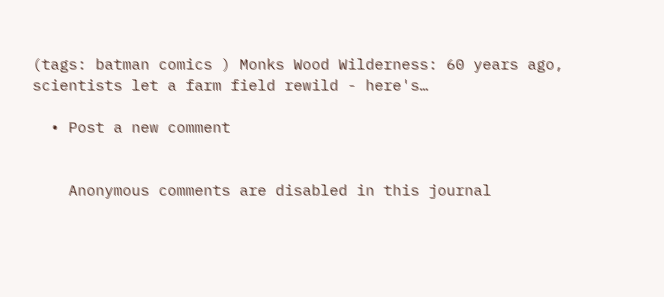(tags: batman comics ) Monks Wood Wilderness: 60 years ago, scientists let a farm field rewild - here's…

  • Post a new comment


    Anonymous comments are disabled in this journal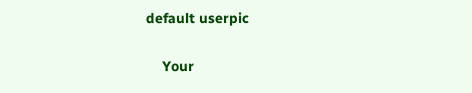default userpic

    Your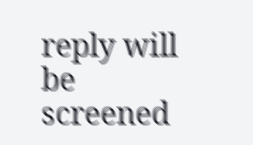reply will be screened